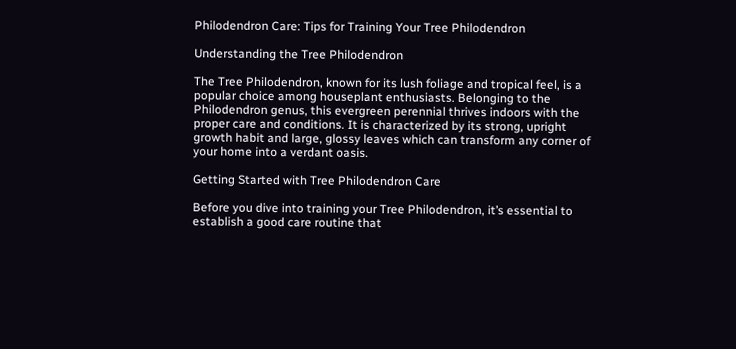Philodendron Care: Tips for Training Your Tree Philodendron

Understanding the Tree Philodendron

The Tree Philodendron, known for its lush foliage and tropical feel, is a popular choice among houseplant enthusiasts. Belonging to the Philodendron genus, this evergreen perennial thrives indoors with the proper care and conditions. It is characterized by its strong, upright growth habit and large, glossy leaves which can transform any corner of your home into a verdant oasis.

Getting Started with Tree Philodendron Care

Before you dive into training your Tree Philodendron, it’s essential to establish a good care routine that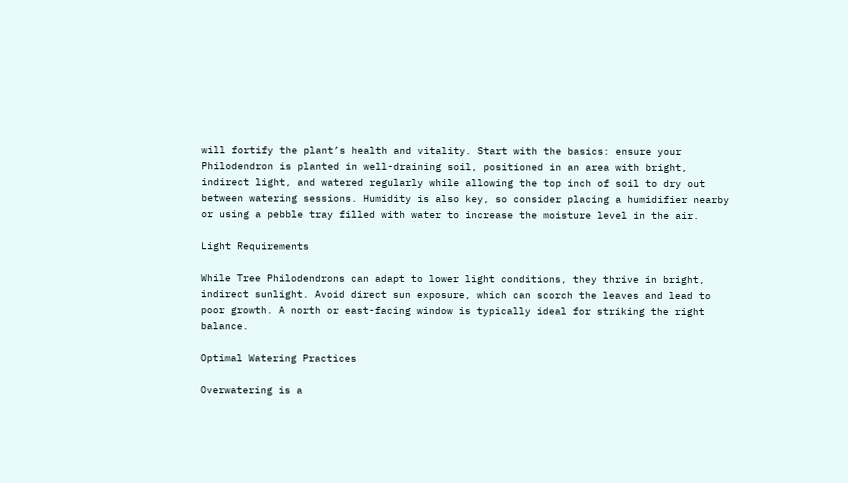will fortify the plant’s health and vitality. Start with the basics: ensure your Philodendron is planted in well-draining soil, positioned in an area with bright, indirect light, and watered regularly while allowing the top inch of soil to dry out between watering sessions. Humidity is also key, so consider placing a humidifier nearby or using a pebble tray filled with water to increase the moisture level in the air.

Light Requirements

While Tree Philodendrons can adapt to lower light conditions, they thrive in bright, indirect sunlight. Avoid direct sun exposure, which can scorch the leaves and lead to poor growth. A north or east-facing window is typically ideal for striking the right balance.

Optimal Watering Practices

Overwatering is a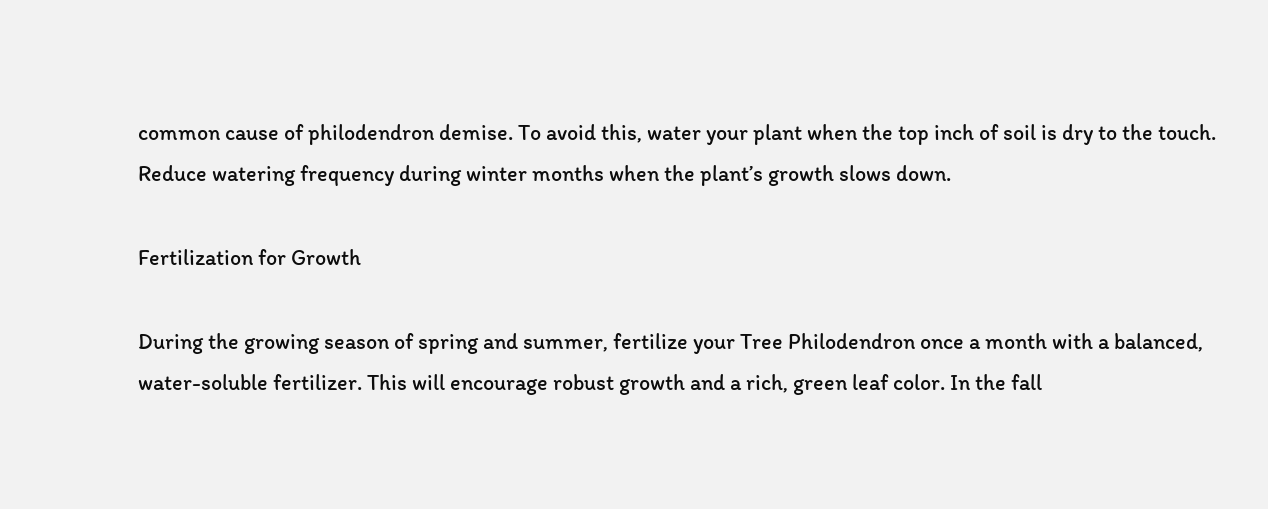common cause of philodendron demise. To avoid this, water your plant when the top inch of soil is dry to the touch. Reduce watering frequency during winter months when the plant’s growth slows down.

Fertilization for Growth

During the growing season of spring and summer, fertilize your Tree Philodendron once a month with a balanced, water-soluble fertilizer. This will encourage robust growth and a rich, green leaf color. In the fall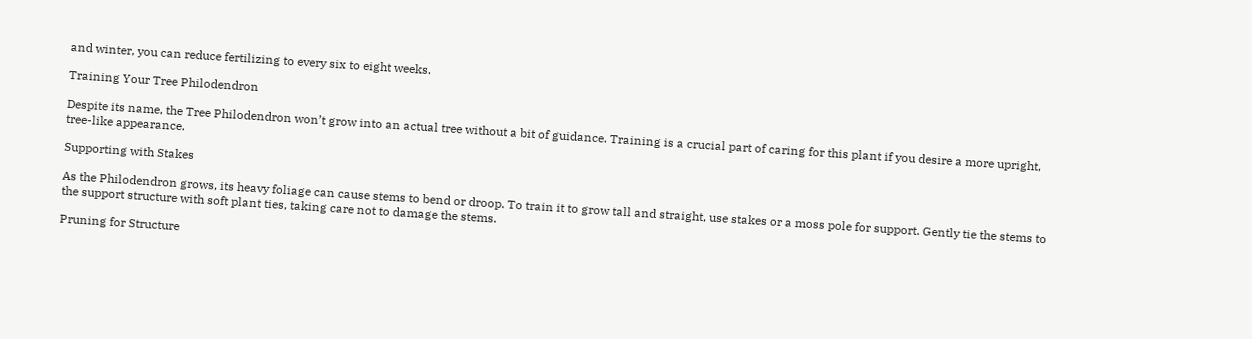and winter, you can reduce fertilizing to every six to eight weeks.

Training Your Tree Philodendron

Despite its name, the Tree Philodendron won’t grow into an actual tree without a bit of guidance. Training is a crucial part of caring for this plant if you desire a more upright, tree-like appearance.

Supporting with Stakes

As the Philodendron grows, its heavy foliage can cause stems to bend or droop. To train it to grow tall and straight, use stakes or a moss pole for support. Gently tie the stems to the support structure with soft plant ties, taking care not to damage the stems.

Pruning for Structure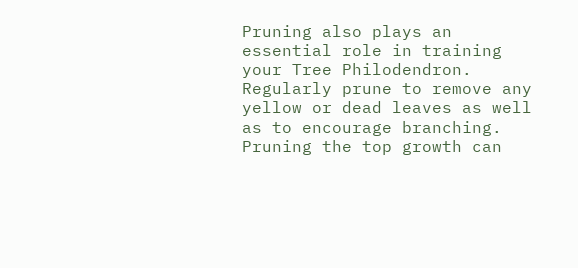Pruning also plays an essential role in training your Tree Philodendron. Regularly prune to remove any yellow or dead leaves as well as to encourage branching. Pruning the top growth can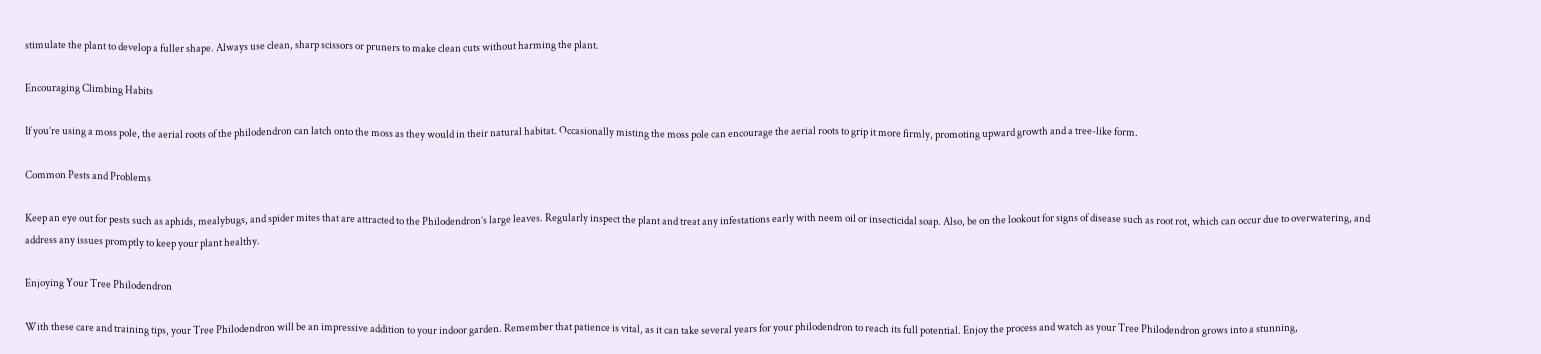stimulate the plant to develop a fuller shape. Always use clean, sharp scissors or pruners to make clean cuts without harming the plant.

Encouraging Climbing Habits

If you’re using a moss pole, the aerial roots of the philodendron can latch onto the moss as they would in their natural habitat. Occasionally misting the moss pole can encourage the aerial roots to grip it more firmly, promoting upward growth and a tree-like form.

Common Pests and Problems

Keep an eye out for pests such as aphids, mealybugs, and spider mites that are attracted to the Philodendron’s large leaves. Regularly inspect the plant and treat any infestations early with neem oil or insecticidal soap. Also, be on the lookout for signs of disease such as root rot, which can occur due to overwatering, and address any issues promptly to keep your plant healthy.

Enjoying Your Tree Philodendron

With these care and training tips, your Tree Philodendron will be an impressive addition to your indoor garden. Remember that patience is vital, as it can take several years for your philodendron to reach its full potential. Enjoy the process and watch as your Tree Philodendron grows into a stunning,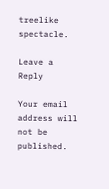treelike spectacle.

Leave a Reply

Your email address will not be published.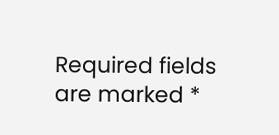Required fields are marked *